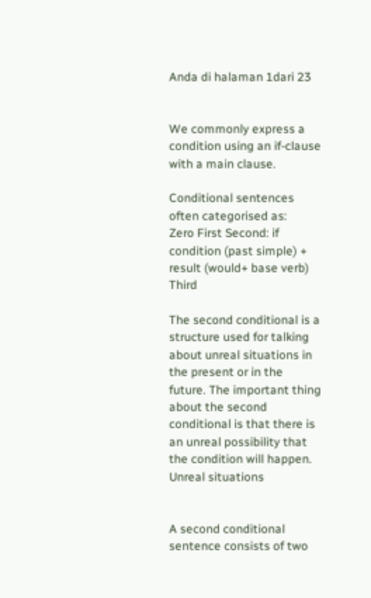Anda di halaman 1dari 23


We commonly express a condition using an if-clause with a main clause.

Conditional sentences often categorised as:
Zero First Second: if condition (past simple) + result (would+ base verb) Third

The second conditional is a structure used for talking about unreal situations in the present or in the future. The important thing about the second conditional is that there is an unreal possibility that the condition will happen.
Unreal situations


A second conditional sentence consists of two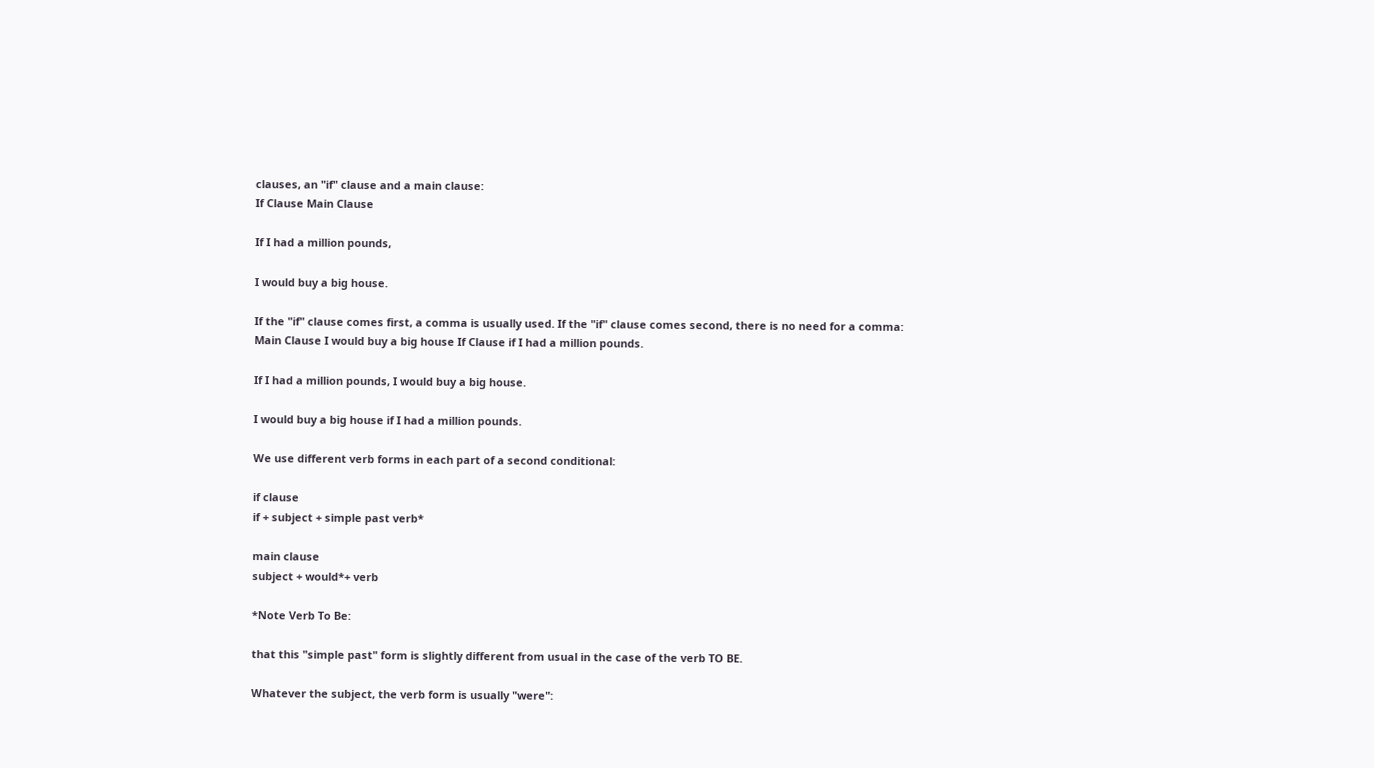clauses, an "if" clause and a main clause:
If Clause Main Clause

If I had a million pounds,

I would buy a big house.

If the "if" clause comes first, a comma is usually used. If the "if" clause comes second, there is no need for a comma:
Main Clause I would buy a big house If Clause if I had a million pounds.

If I had a million pounds, I would buy a big house.

I would buy a big house if I had a million pounds.

We use different verb forms in each part of a second conditional:

if clause
if + subject + simple past verb*

main clause
subject + would*+ verb

*Note Verb To Be:

that this "simple past" form is slightly different from usual in the case of the verb TO BE.

Whatever the subject, the verb form is usually "were":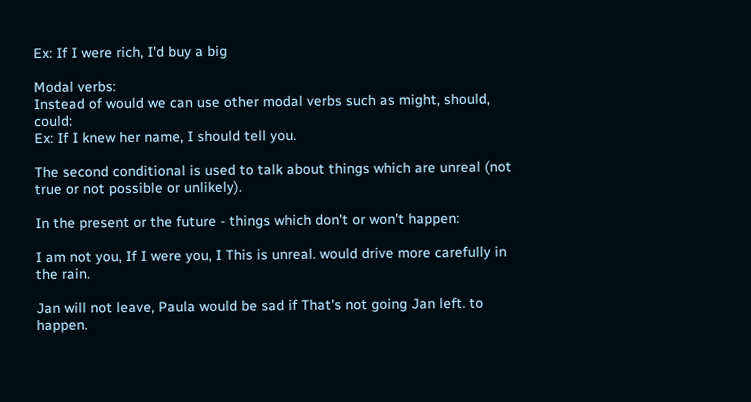Ex: If I were rich, I'd buy a big

Modal verbs:
Instead of would we can use other modal verbs such as might, should, could:
Ex: If I knew her name, I should tell you.

The second conditional is used to talk about things which are unreal (not true or not possible or unlikely).

In the present or the future - things which don't or won't happen:

I am not you, If I were you, I This is unreal. would drive more carefully in the rain.

Jan will not leave, Paula would be sad if That's not going Jan left. to happen.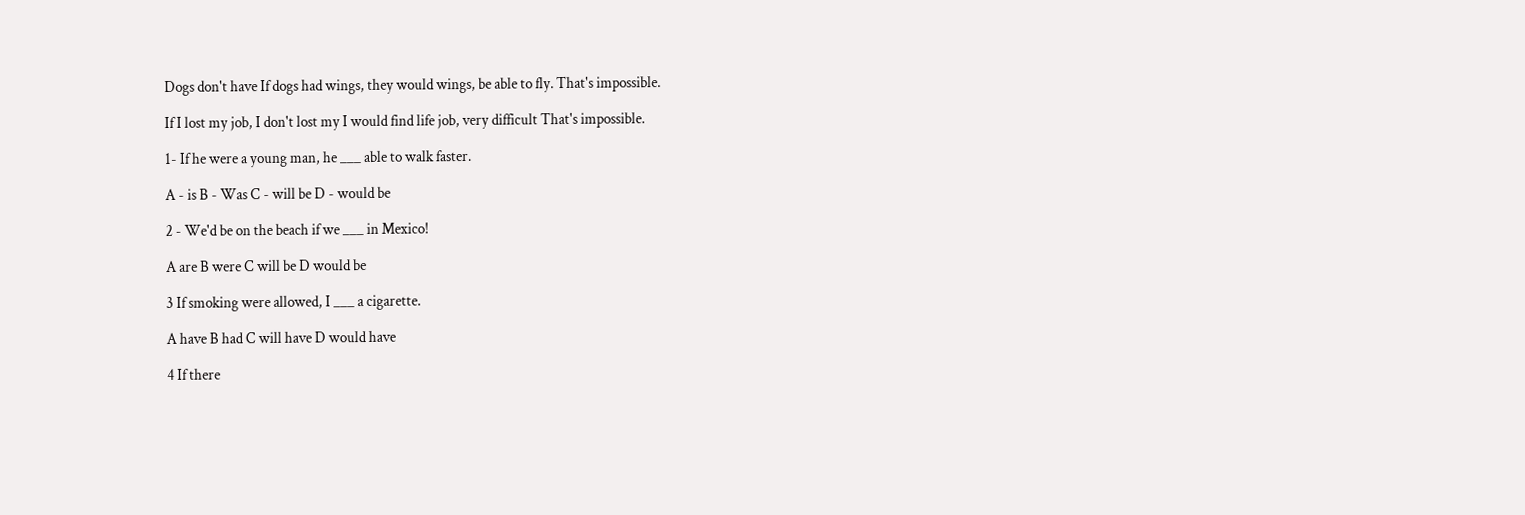Dogs don't have If dogs had wings, they would wings, be able to fly. That's impossible.

If I lost my job, I don't lost my I would find life job, very difficult That's impossible.

1- If he were a young man, he ___ able to walk faster.

A - is B - Was C - will be D - would be

2 - We'd be on the beach if we ___ in Mexico!

A are B were C will be D would be

3 If smoking were allowed, I ___ a cigarette.

A have B had C will have D would have

4 If there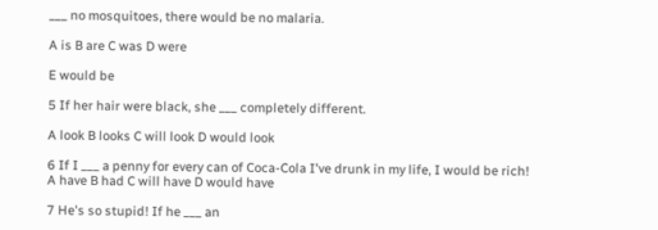___ no mosquitoes, there would be no malaria.

A is B are C was D were

E would be

5 If her hair were black, she ___ completely different.

A look B looks C will look D would look

6 If I ___ a penny for every can of Coca-Cola I've drunk in my life, I would be rich!
A have B had C will have D would have

7 He's so stupid! If he ___ an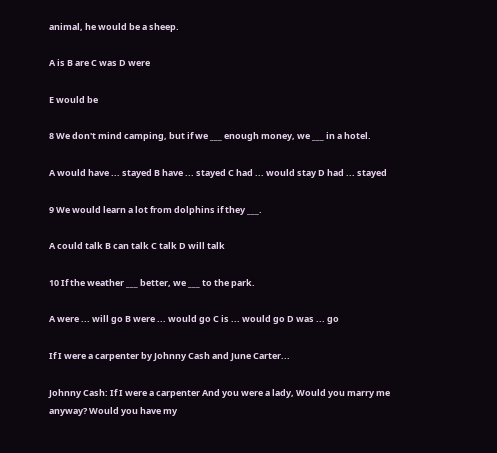animal, he would be a sheep.

A is B are C was D were

E would be

8 We don't mind camping, but if we ___ enough money, we ___ in a hotel.

A would have ... stayed B have ... stayed C had ... would stay D had ... stayed

9 We would learn a lot from dolphins if they ___.

A could talk B can talk C talk D will talk

10 If the weather ___ better, we ___ to the park.

A were ... will go B were ... would go C is ... would go D was ... go

If I were a carpenter by Johnny Cash and June Carter...

Johnny Cash: If I were a carpenter And you were a lady, Would you marry me anyway? Would you have my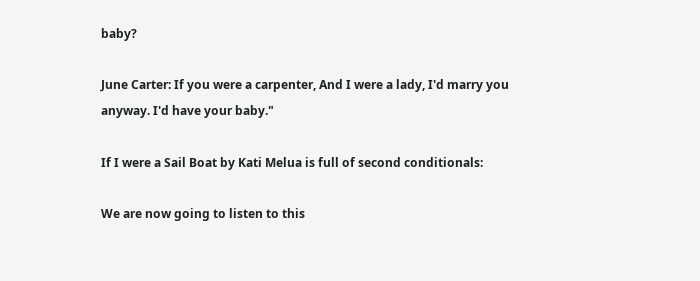baby?

June Carter: If you were a carpenter, And I were a lady, I'd marry you anyway. I'd have your baby."

If I were a Sail Boat by Kati Melua is full of second conditionals:

We are now going to listen to this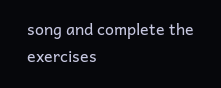song and complete the exercises